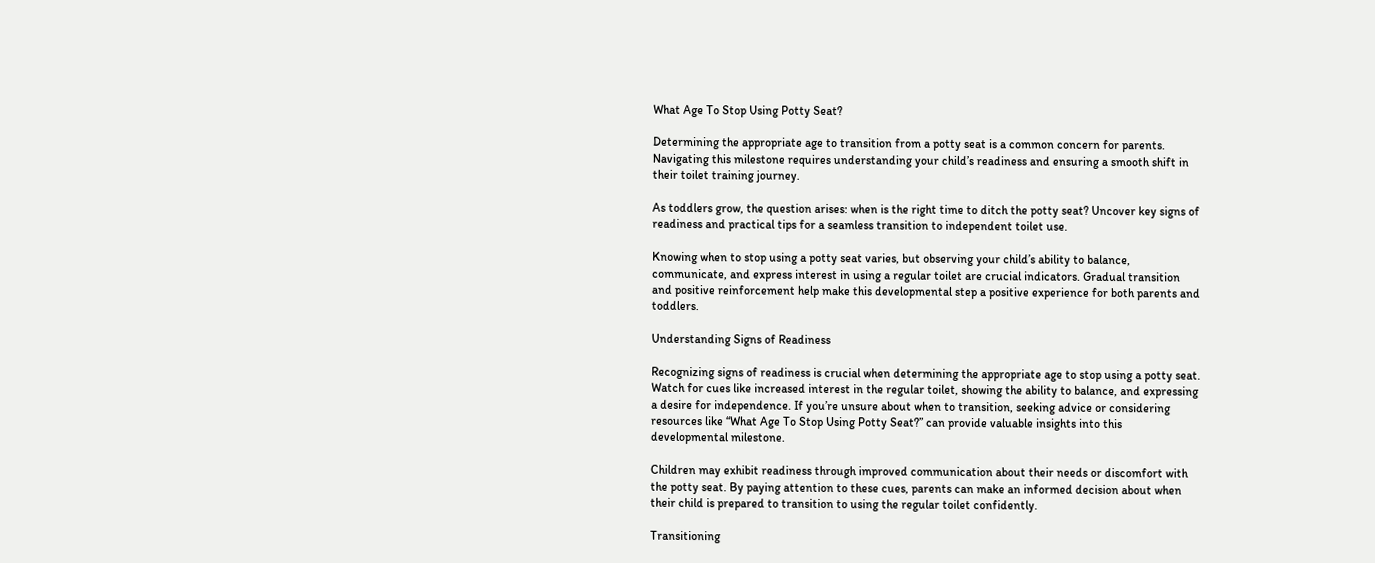What Age To Stop Using Potty Seat?

Determining the appropriate age to transition from a potty seat is a common concern for parents. Navigating this milestone requires understanding your child’s readiness and ensuring a smooth shift in their toilet training journey.

As toddlers grow, the question arises: when is the right time to ditch the potty seat? Uncover key signs of readiness and practical tips for a seamless transition to independent toilet use.

Knowing when to stop using a potty seat varies, but observing your child’s ability to balance, communicate, and express interest in using a regular toilet are crucial indicators. Gradual transition and positive reinforcement help make this developmental step a positive experience for both parents and toddlers.

Understanding Signs of Readiness

Recognizing signs of readiness is crucial when determining the appropriate age to stop using a potty seat. Watch for cues like increased interest in the regular toilet, showing the ability to balance, and expressing a desire for independence. If you’re unsure about when to transition, seeking advice or considering resources like “What Age To Stop Using Potty Seat?” can provide valuable insights into this developmental milestone.

Children may exhibit readiness through improved communication about their needs or discomfort with the potty seat. By paying attention to these cues, parents can make an informed decision about when their child is prepared to transition to using the regular toilet confidently.

Transitioning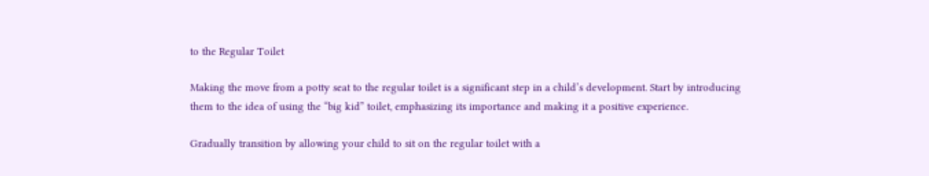to the Regular Toilet

Making the move from a potty seat to the regular toilet is a significant step in a child’s development. Start by introducing them to the idea of using the “big kid” toilet, emphasizing its importance and making it a positive experience.

Gradually transition by allowing your child to sit on the regular toilet with a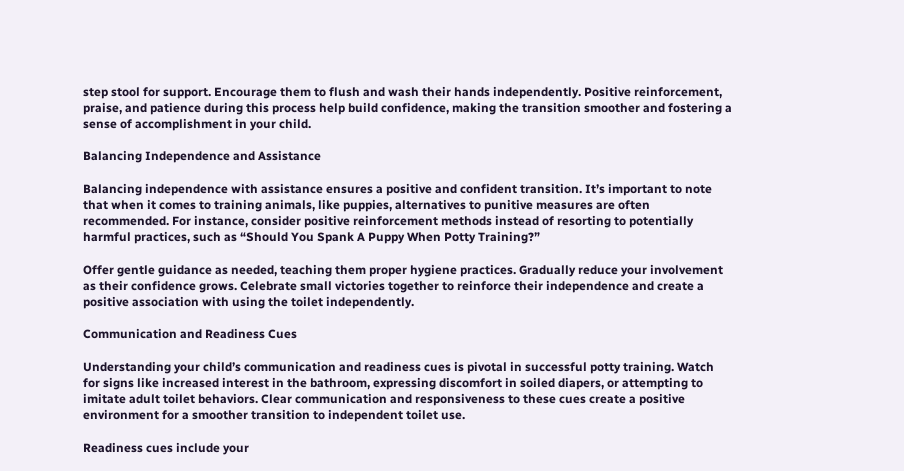step stool for support. Encourage them to flush and wash their hands independently. Positive reinforcement, praise, and patience during this process help build confidence, making the transition smoother and fostering a sense of accomplishment in your child.

Balancing Independence and Assistance

Balancing independence with assistance ensures a positive and confident transition. It’s important to note that when it comes to training animals, like puppies, alternatives to punitive measures are often recommended. For instance, consider positive reinforcement methods instead of resorting to potentially harmful practices, such as “Should You Spank A Puppy When Potty Training?”

Offer gentle guidance as needed, teaching them proper hygiene practices. Gradually reduce your involvement as their confidence grows. Celebrate small victories together to reinforce their independence and create a positive association with using the toilet independently.

Communication and Readiness Cues

Understanding your child’s communication and readiness cues is pivotal in successful potty training. Watch for signs like increased interest in the bathroom, expressing discomfort in soiled diapers, or attempting to imitate adult toilet behaviors. Clear communication and responsiveness to these cues create a positive environment for a smoother transition to independent toilet use.

Readiness cues include your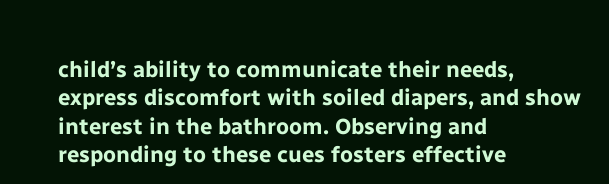child’s ability to communicate their needs, express discomfort with soiled diapers, and show interest in the bathroom. Observing and responding to these cues fosters effective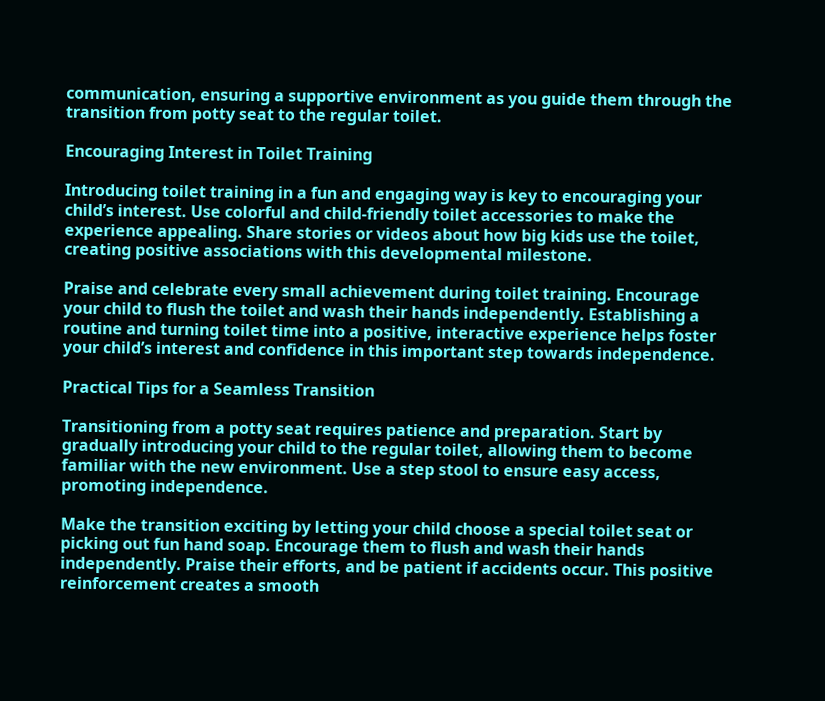communication, ensuring a supportive environment as you guide them through the transition from potty seat to the regular toilet.

Encouraging Interest in Toilet Training

Introducing toilet training in a fun and engaging way is key to encouraging your child’s interest. Use colorful and child-friendly toilet accessories to make the experience appealing. Share stories or videos about how big kids use the toilet, creating positive associations with this developmental milestone.

Praise and celebrate every small achievement during toilet training. Encourage your child to flush the toilet and wash their hands independently. Establishing a routine and turning toilet time into a positive, interactive experience helps foster your child’s interest and confidence in this important step towards independence.

Practical Tips for a Seamless Transition

Transitioning from a potty seat requires patience and preparation. Start by gradually introducing your child to the regular toilet, allowing them to become familiar with the new environment. Use a step stool to ensure easy access, promoting independence.

Make the transition exciting by letting your child choose a special toilet seat or picking out fun hand soap. Encourage them to flush and wash their hands independently. Praise their efforts, and be patient if accidents occur. This positive reinforcement creates a smooth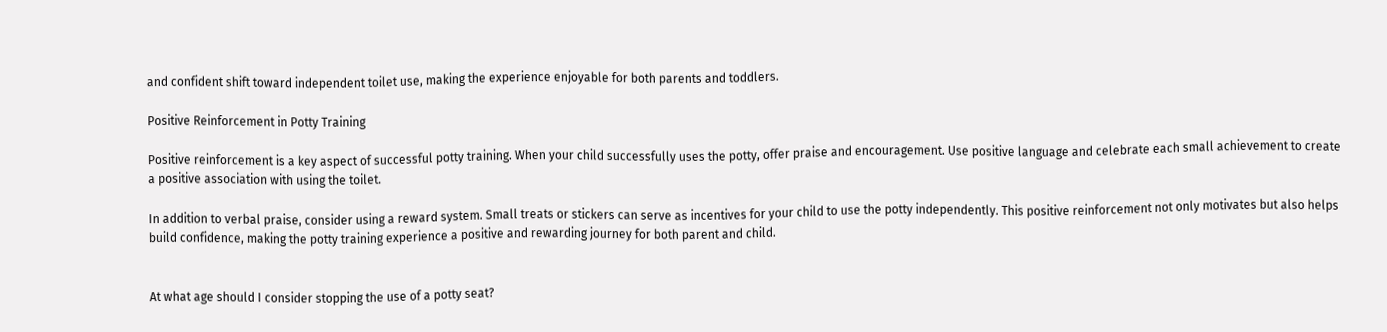and confident shift toward independent toilet use, making the experience enjoyable for both parents and toddlers.

Positive Reinforcement in Potty Training

Positive reinforcement is a key aspect of successful potty training. When your child successfully uses the potty, offer praise and encouragement. Use positive language and celebrate each small achievement to create a positive association with using the toilet.

In addition to verbal praise, consider using a reward system. Small treats or stickers can serve as incentives for your child to use the potty independently. This positive reinforcement not only motivates but also helps build confidence, making the potty training experience a positive and rewarding journey for both parent and child.


At what age should I consider stopping the use of a potty seat?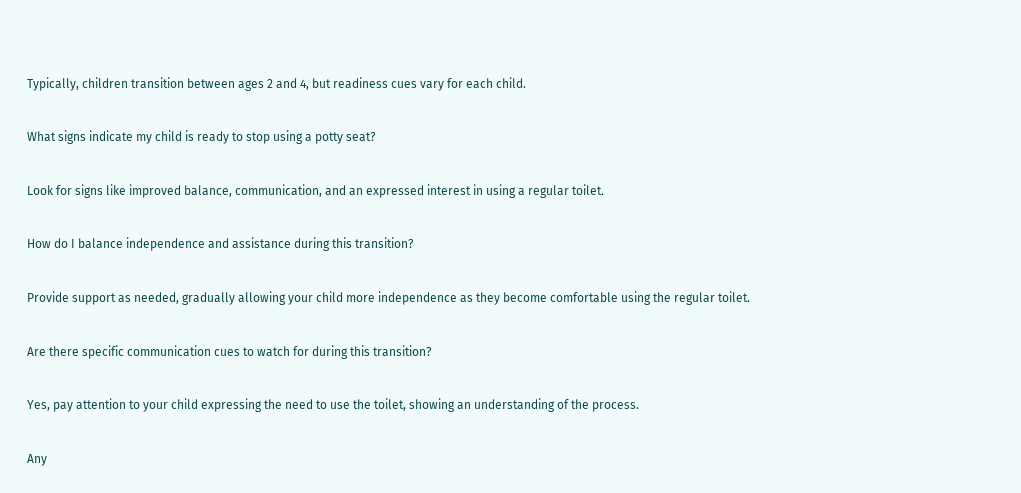Typically, children transition between ages 2 and 4, but readiness cues vary for each child.

What signs indicate my child is ready to stop using a potty seat?

Look for signs like improved balance, communication, and an expressed interest in using a regular toilet.

How do I balance independence and assistance during this transition?

Provide support as needed, gradually allowing your child more independence as they become comfortable using the regular toilet.

Are there specific communication cues to watch for during this transition?

Yes, pay attention to your child expressing the need to use the toilet, showing an understanding of the process.

Any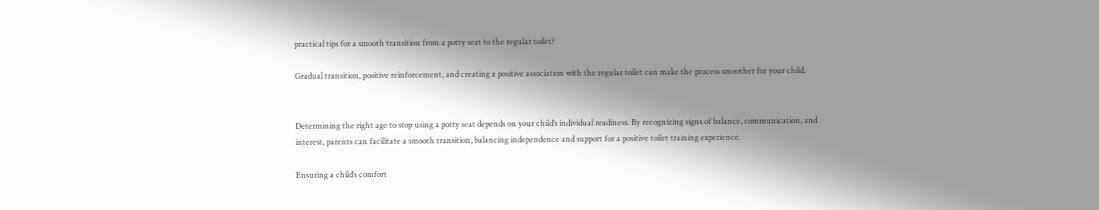practical tips for a smooth transition from a potty seat to the regular toilet?

Gradual transition, positive reinforcement, and creating a positive association with the regular toilet can make the process smoother for your child.


Determining the right age to stop using a potty seat depends on your child’s individual readiness. By recognizing signs of balance, communication, and interest, parents can facilitate a smooth transition, balancing independence and support for a positive toilet training experience.

Ensuring a child’s comfort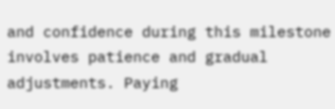and confidence during this milestone involves patience and gradual adjustments. Paying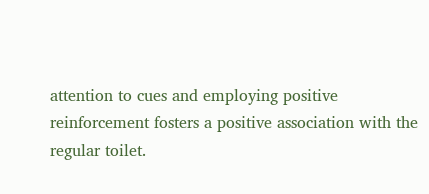attention to cues and employing positive reinforcement fosters a positive association with the regular toilet.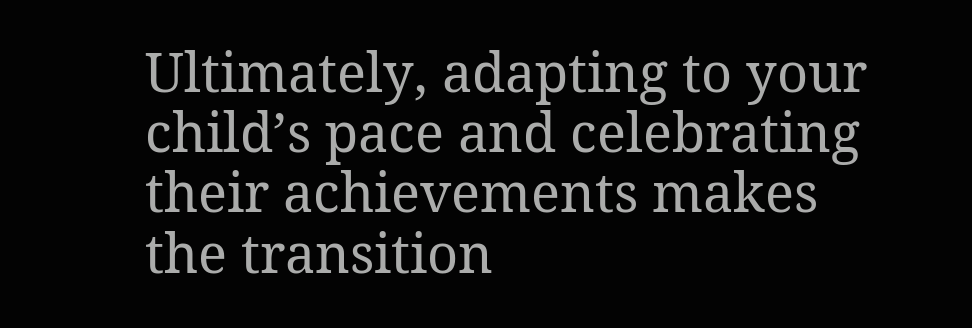Ultimately, adapting to your child’s pace and celebrating their achievements makes the transition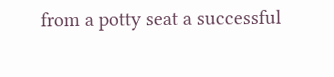from a potty seat a successful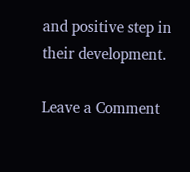and positive step in their development.

Leave a Comment